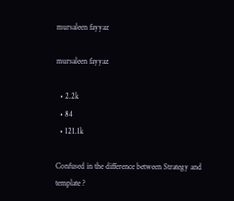mursaleen fayyaz

mursaleen fayyaz

  • 2.2k
  • 84
  • 121.1k

Confused in the difference between Strategy and template ?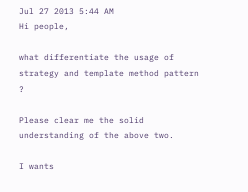Jul 27 2013 5:44 AM
Hi people,

what differentiate the usage of strategy and template method pattern ?

Please clear me the solid understanding of the above two.

I wants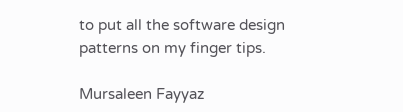to put all the software design patterns on my finger tips.

Mursaleen Fayyaz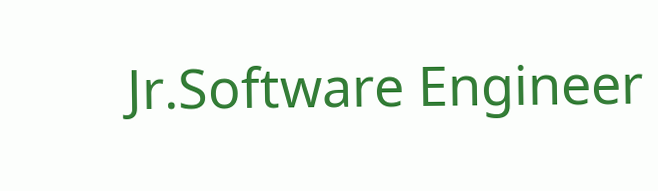Jr.Software Engineer